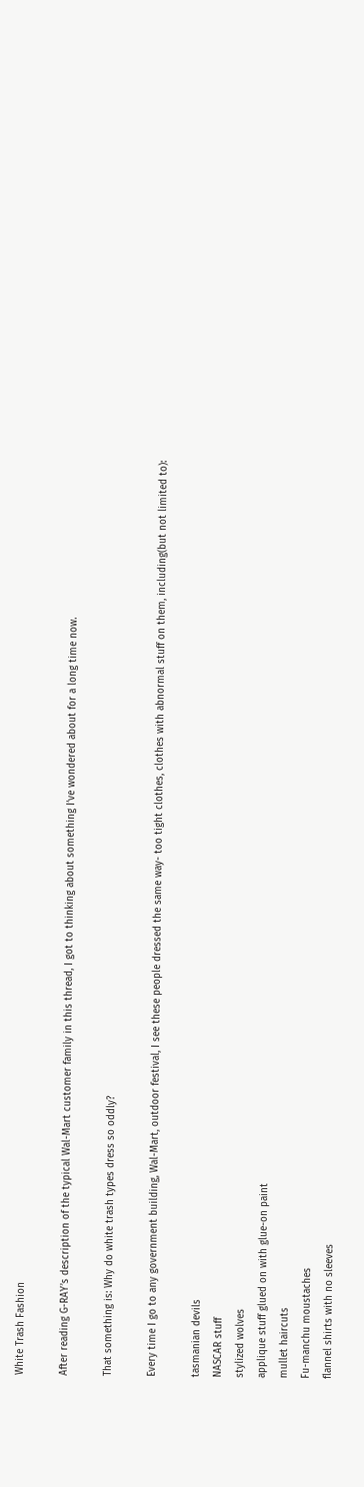White Trash Fashion

After reading G-RAY’s description of the typical Wal-Mart customer family in this thread, I got to thinking about something I’ve wondered about for a long time now.

That something is: Why do white trash types dress so oddly?

Every time I go to any government building, Wal-Mart, outdoor festival, I see these people dressed the same way- too tight clothes, clothes with abnormal stuff on them, including(but not limited to):

tasmanian devils
NASCAR stuff
stylized wolves
applique stuff glued on with glue-on paint
mullet haircuts
Fu-manchu moustaches
flannel shirts with no sleeves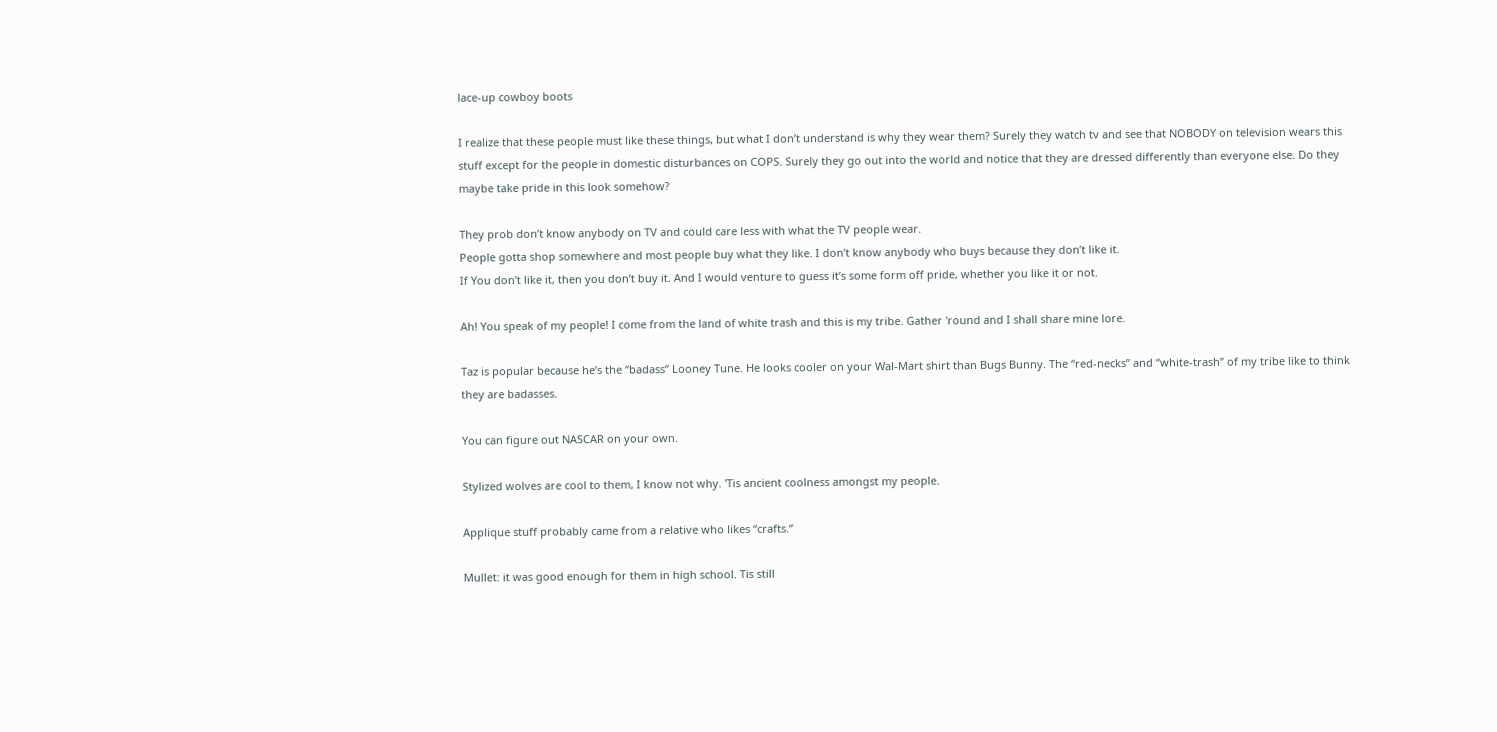lace-up cowboy boots

I realize that these people must like these things, but what I don’t understand is why they wear them? Surely they watch tv and see that NOBODY on television wears this stuff except for the people in domestic disturbances on COPS. Surely they go out into the world and notice that they are dressed differently than everyone else. Do they maybe take pride in this look somehow?

They prob don’t know anybody on TV and could care less with what the TV people wear.
People gotta shop somewhere and most people buy what they like. I don’t know anybody who buys because they don’t like it.
If You don’t like it, then you don’t buy it. And I would venture to guess it’s some form off pride, whether you like it or not.

Ah! You speak of my people! I come from the land of white trash and this is my tribe. Gather 'round and I shall share mine lore.

Taz is popular because he’s the “badass” Looney Tune. He looks cooler on your Wal-Mart shirt than Bugs Bunny. The “red-necks” and “white-trash” of my tribe like to think they are badasses.

You can figure out NASCAR on your own.

Stylized wolves are cool to them, I know not why. 'Tis ancient coolness amongst my people.

Applique stuff probably came from a relative who likes “crafts.”

Mullet: it was good enough for them in high school. Tis still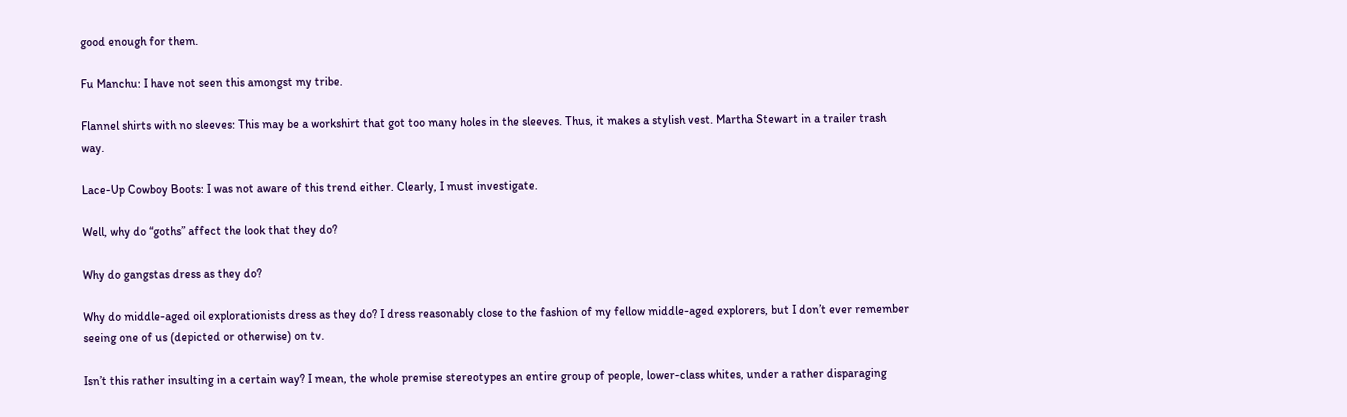good enough for them.

Fu Manchu: I have not seen this amongst my tribe.

Flannel shirts with no sleeves: This may be a workshirt that got too many holes in the sleeves. Thus, it makes a stylish vest. Martha Stewart in a trailer trash way.

Lace-Up Cowboy Boots: I was not aware of this trend either. Clearly, I must investigate.

Well, why do “goths” affect the look that they do?

Why do gangstas dress as they do?

Why do middle-aged oil explorationists dress as they do? I dress reasonably close to the fashion of my fellow middle-aged explorers, but I don’t ever remember seeing one of us (depicted or otherwise) on tv.

Isn’t this rather insulting in a certain way? I mean, the whole premise stereotypes an entire group of people, lower-class whites, under a rather disparaging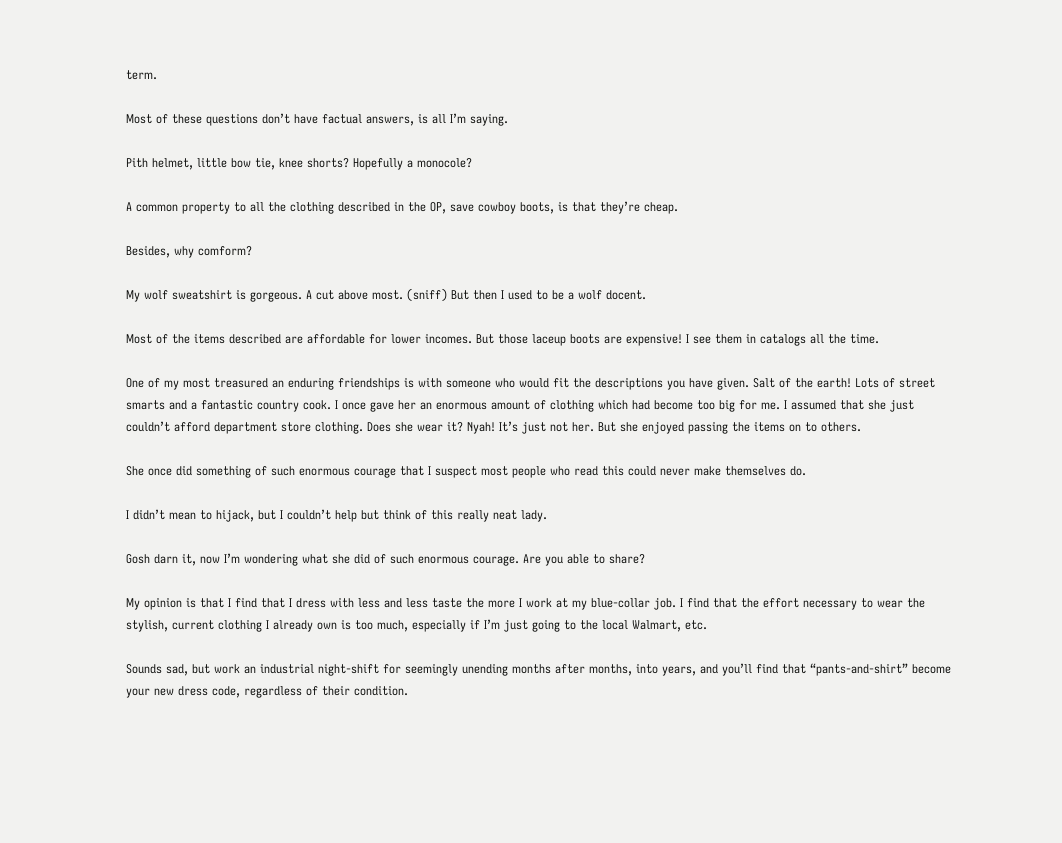term.

Most of these questions don’t have factual answers, is all I’m saying.

Pith helmet, little bow tie, knee shorts? Hopefully a monocole?

A common property to all the clothing described in the OP, save cowboy boots, is that they’re cheap.

Besides, why comform?

My wolf sweatshirt is gorgeous. A cut above most. (sniff) But then I used to be a wolf docent.

Most of the items described are affordable for lower incomes. But those laceup boots are expensive! I see them in catalogs all the time.

One of my most treasured an enduring friendships is with someone who would fit the descriptions you have given. Salt of the earth! Lots of street smarts and a fantastic country cook. I once gave her an enormous amount of clothing which had become too big for me. I assumed that she just couldn’t afford department store clothing. Does she wear it? Nyah! It’s just not her. But she enjoyed passing the items on to others.

She once did something of such enormous courage that I suspect most people who read this could never make themselves do.

I didn’t mean to hijack, but I couldn’t help but think of this really neat lady.

Gosh darn it, now I’m wondering what she did of such enormous courage. Are you able to share?

My opinion is that I find that I dress with less and less taste the more I work at my blue-collar job. I find that the effort necessary to wear the stylish, current clothing I already own is too much, especially if I’m just going to the local Walmart, etc.

Sounds sad, but work an industrial night-shift for seemingly unending months after months, into years, and you’ll find that “pants-and-shirt” become your new dress code, regardless of their condition.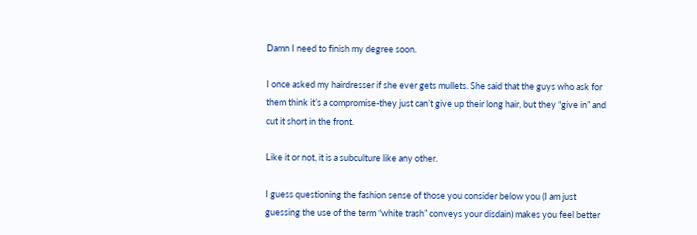Damn I need to finish my degree soon.

I once asked my hairdresser if she ever gets mullets. She said that the guys who ask for them think it’s a compromise-they just can’t give up their long hair, but they “give in” and cut it short in the front.

Like it or not, it is a subculture like any other.

I guess questioning the fashion sense of those you consider below you (I am just guessing the use of the term “white trash” conveys your disdain) makes you feel better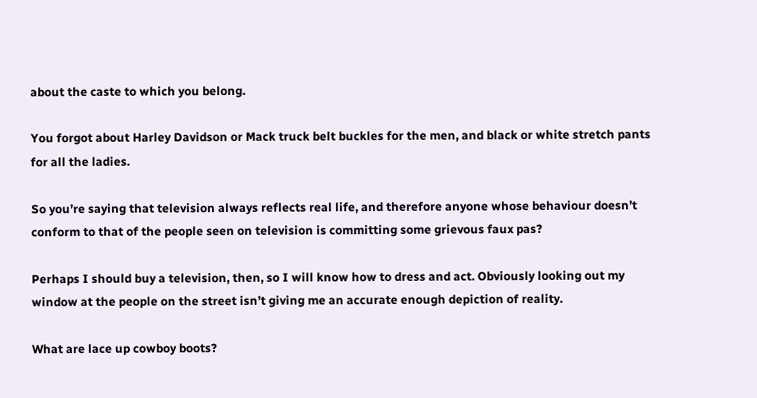about the caste to which you belong.

You forgot about Harley Davidson or Mack truck belt buckles for the men, and black or white stretch pants for all the ladies.

So you’re saying that television always reflects real life, and therefore anyone whose behaviour doesn’t conform to that of the people seen on television is committing some grievous faux pas?

Perhaps I should buy a television, then, so I will know how to dress and act. Obviously looking out my window at the people on the street isn’t giving me an accurate enough depiction of reality.

What are lace up cowboy boots?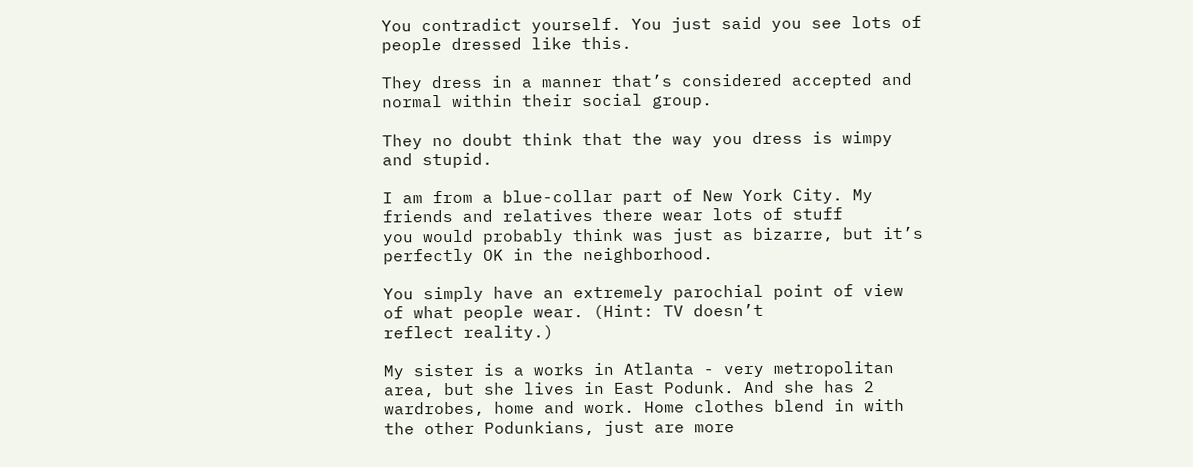You contradict yourself. You just said you see lots of people dressed like this.

They dress in a manner that’s considered accepted and normal within their social group.

They no doubt think that the way you dress is wimpy and stupid.

I am from a blue-collar part of New York City. My friends and relatives there wear lots of stuff
you would probably think was just as bizarre, but it’s perfectly OK in the neighborhood.

You simply have an extremely parochial point of view of what people wear. (Hint: TV doesn’t
reflect reality.)

My sister is a works in Atlanta - very metropolitan area, but she lives in East Podunk. And she has 2 wardrobes, home and work. Home clothes blend in with the other Podunkians, just are more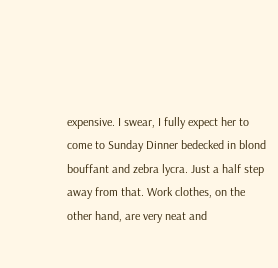expensive. I swear, I fully expect her to come to Sunday Dinner bedecked in blond bouffant and zebra lycra. Just a half step away from that. Work clothes, on the other hand, are very neat and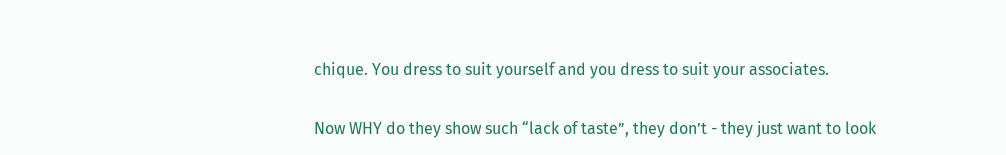chique. You dress to suit yourself and you dress to suit your associates.

Now WHY do they show such “lack of taste”, they don’t - they just want to look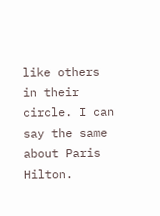like others in their circle. I can say the same about Paris Hilton.